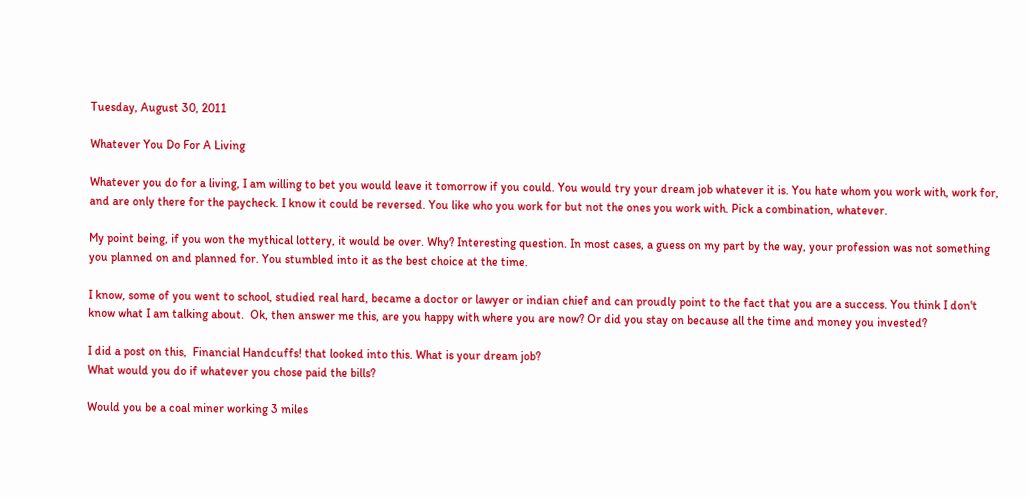Tuesday, August 30, 2011

Whatever You Do For A Living

Whatever you do for a living, I am willing to bet you would leave it tomorrow if you could. You would try your dream job whatever it is. You hate whom you work with, work for, and are only there for the paycheck. I know it could be reversed. You like who you work for but not the ones you work with. Pick a combination, whatever.

My point being, if you won the mythical lottery, it would be over. Why? Interesting question. In most cases, a guess on my part by the way, your profession was not something you planned on and planned for. You stumbled into it as the best choice at the time.

I know, some of you went to school, studied real hard, became a doctor or lawyer or indian chief and can proudly point to the fact that you are a success. You think I don't know what I am talking about.  Ok, then answer me this, are you happy with where you are now? Or did you stay on because all the time and money you invested?

I did a post on this,  Financial Handcuffs! that looked into this. What is your dream job?
What would you do if whatever you chose paid the bills?

Would you be a coal miner working 3 miles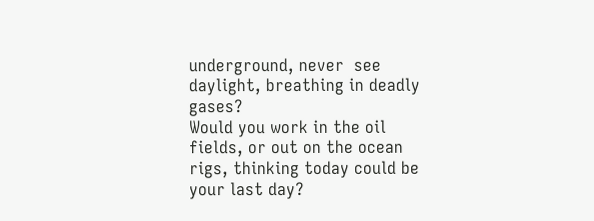underground, never  see daylight, breathing in deadly gases?
Would you work in the oil fields, or out on the ocean rigs, thinking today could be your last day?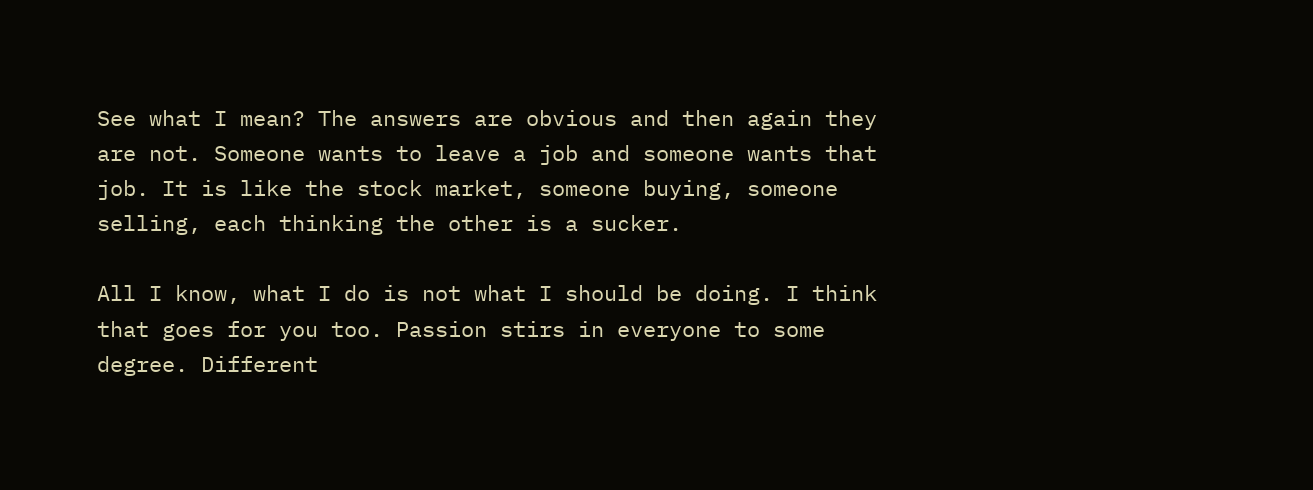See what I mean? The answers are obvious and then again they are not. Someone wants to leave a job and someone wants that job. It is like the stock market, someone buying, someone selling, each thinking the other is a sucker.

All I know, what I do is not what I should be doing. I think that goes for you too. Passion stirs in everyone to some degree. Different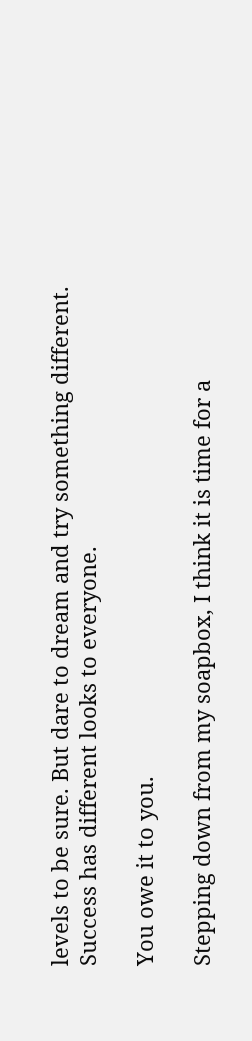levels to be sure. But dare to dream and try something different. Success has different looks to everyone.

You owe it to you.

Stepping down from my soapbox, I think it is time for a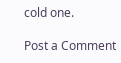cold one.

Post a Comment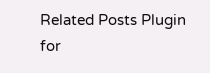Related Posts Plugin for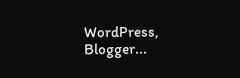WordPress, Blogger...